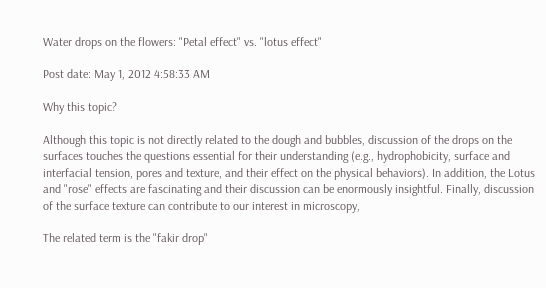Water drops on the flowers: "Petal effect" vs. "lotus effect"

Post date: May 1, 2012 4:58:33 AM

Why this topic?

Although this topic is not directly related to the dough and bubbles, discussion of the drops on the surfaces touches the questions essential for their understanding (e.g., hydrophobicity, surface and interfacial tension, pores and texture, and their effect on the physical behaviors). In addition, the Lotus and "rose" effects are fascinating and their discussion can be enormously insightful. Finally, discussion of the surface texture can contribute to our interest in microscopy,

The related term is the "fakir drop"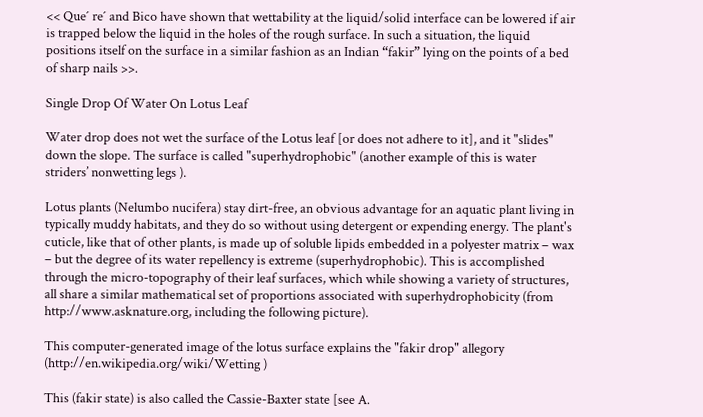<< Que´ re´ and Bico have shown that wettability at the liquid/solid interface can be lowered if air is trapped below the liquid in the holes of the rough surface. In such a situation, the liquid positions itself on the surface in a similar fashion as an Indian “fakir” lying on the points of a bed of sharp nails >>.

Single Drop Of Water On Lotus Leaf

Water drop does not wet the surface of the Lotus leaf [or does not adhere to it], and it "slides" down the slope. The surface is called "superhydrophobic" (another example of this is water striders’ nonwetting legs ).

Lotus plants (Nelumbo nucifera) stay dirt-free, an obvious advantage for an aquatic plant living in typically muddy habitats, and they do so without using detergent or expending energy. The plant's cuticle, like that of other plants, is made up of soluble lipids embedded in a polyester matrix – wax – but the degree of its water repellency is extreme (superhydrophobic). This is accomplished through the micro-topography of their leaf surfaces, which while showing a variety of structures, all share a similar mathematical set of proportions associated with superhydrophobicity (from http://www.asknature.org, including the following picture).

This computer-generated image of the lotus surface explains the "fakir drop" allegory (http://en.wikipedia.org/wiki/Wetting )

This (fakir state) is also called the Cassie-Baxter state [see A.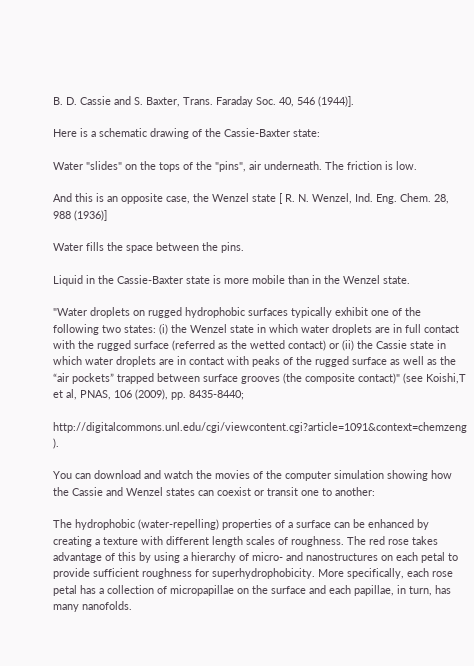B. D. Cassie and S. Baxter, Trans. Faraday Soc. 40, 546 (1944)].

Here is a schematic drawing of the Cassie-Baxter state:

Water "slides" on the tops of the "pins", air underneath. The friction is low.

And this is an opposite case, the Wenzel state [ R. N. Wenzel, Ind. Eng. Chem. 28, 988 (1936)]

Water fills the space between the pins.

Liquid in the Cassie-Baxter state is more mobile than in the Wenzel state.

"Water droplets on rugged hydrophobic surfaces typically exhibit one of the following two states: (i) the Wenzel state in which water droplets are in full contact with the rugged surface (referred as the wetted contact) or (ii) the Cassie state in which water droplets are in contact with peaks of the rugged surface as well as the “air pockets” trapped between surface grooves (the composite contact)" (see Koishi,T et al, PNAS, 106 (2009), pp. 8435-8440;

http://digitalcommons.unl.edu/cgi/viewcontent.cgi?article=1091&context=chemzeng ).

You can download and watch the movies of the computer simulation showing how the Cassie and Wenzel states can coexist or transit one to another:

The hydrophobic (water-repelling) properties of a surface can be enhanced by creating a texture with different length scales of roughness. The red rose takes advantage of this by using a hierarchy of micro- and nanostructures on each petal to provide sufficient roughness for superhydrophobicity. More specifically, each rose petal has a collection of micropapillae on the surface and each papillae, in turn, has many nanofolds.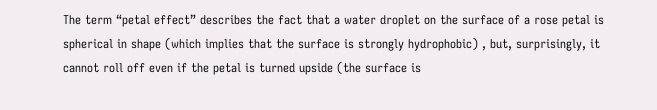The term “petal effect” describes the fact that a water droplet on the surface of a rose petal is spherical in shape (which implies that the surface is strongly hydrophobic) , but, surprisingly, it cannot roll off even if the petal is turned upside (the surface is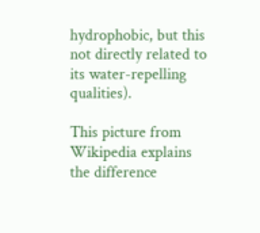hydrophobic, but this not directly related to its water-repelling qualities).

This picture from Wikipedia explains the difference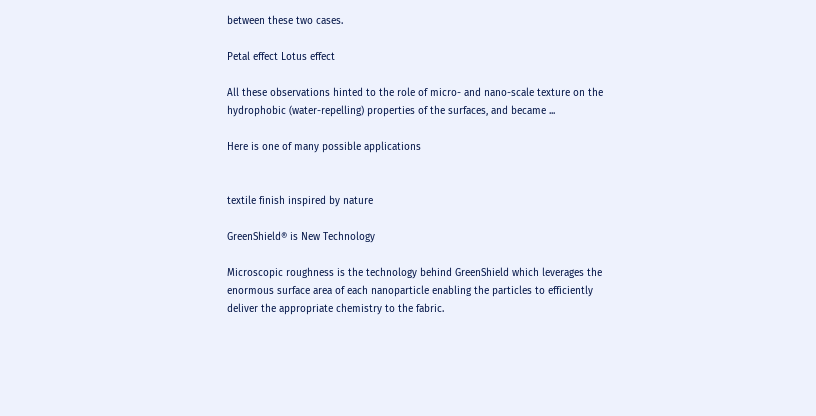between these two cases.

Petal effect Lotus effect

All these observations hinted to the role of micro- and nano-scale texture on the hydrophobic (water-repelling) properties of the surfaces, and became ...

Here is one of many possible applications


textile finish inspired by nature

GreenShield® is New Technology

Microscopic roughness is the technology behind GreenShield which leverages the enormous surface area of each nanoparticle enabling the particles to efficiently deliver the appropriate chemistry to the fabric.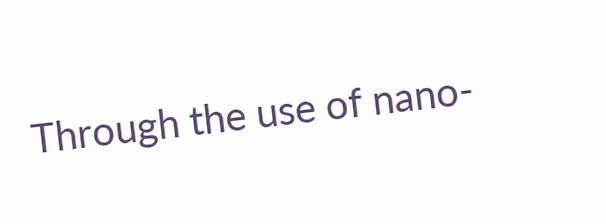Through the use of nano-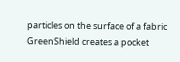particles on the surface of a fabric GreenShield creates a pocket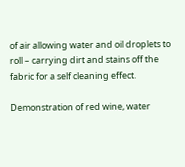of air allowing water and oil droplets to roll – carrying dirt and stains off the fabric for a self cleaning effect.

Demonstration of red wine, water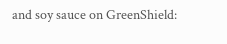and soy sauce on GreenShield: